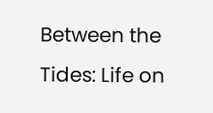Between the Tides: Life on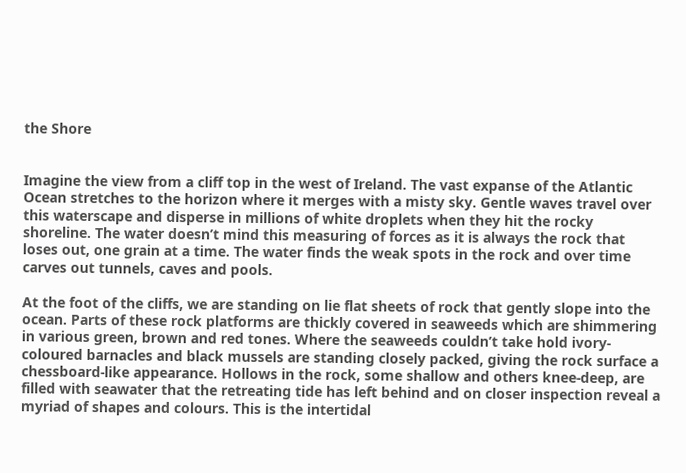the Shore


Imagine the view from a cliff top in the west of Ireland. The vast expanse of the Atlantic Ocean stretches to the horizon where it merges with a misty sky. Gentle waves travel over this waterscape and disperse in millions of white droplets when they hit the rocky shoreline. The water doesn’t mind this measuring of forces as it is always the rock that loses out, one grain at a time. The water finds the weak spots in the rock and over time carves out tunnels, caves and pools.

At the foot of the cliffs, we are standing on lie flat sheets of rock that gently slope into the ocean. Parts of these rock platforms are thickly covered in seaweeds which are shimmering in various green, brown and red tones. Where the seaweeds couldn’t take hold ivory-coloured barnacles and black mussels are standing closely packed, giving the rock surface a chessboard-like appearance. Hollows in the rock, some shallow and others knee-deep, are filled with seawater that the retreating tide has left behind and on closer inspection reveal a myriad of shapes and colours. This is the intertidal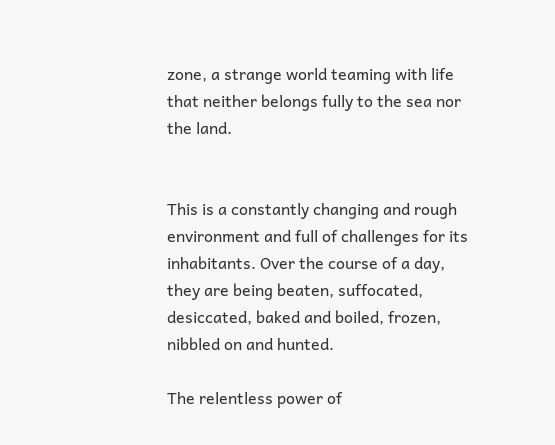zone, a strange world teaming with life that neither belongs fully to the sea nor the land.


This is a constantly changing and rough environment and full of challenges for its inhabitants. Over the course of a day, they are being beaten, suffocated, desiccated, baked and boiled, frozen, nibbled on and hunted.

The relentless power of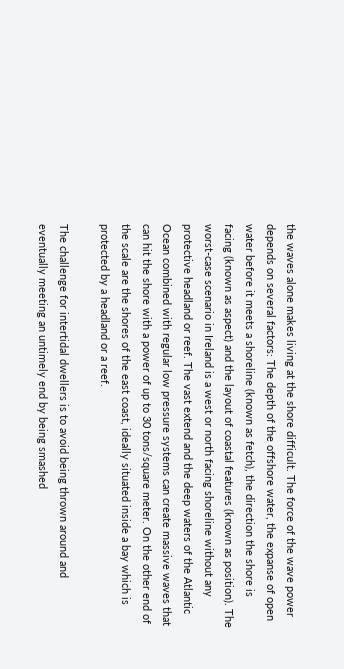the waves alone makes living at the shore difficult. The force of the wave power depends on several factors: The depth of the offshore water, the expanse of open water before it meets a shoreline (known as fetch), the direction the shore is facing (known as aspect) and the layout of coastal features (known as position). The worst-case scenario in Ireland is a west or north facing shoreline without any protective headland or reef. The vast extend and the deep waters of the Atlantic Ocean combined with regular low pressure systems can create massive waves that can hit the shore with a power of up to 30 tons/square meter. On the other end of the scale are the shores of the east coast, ideally situated inside a bay which is protected by a headland or a reef.

The challenge for intertidal dwellers is to avoid being thrown around and eventually meeting an untimely end by being smashed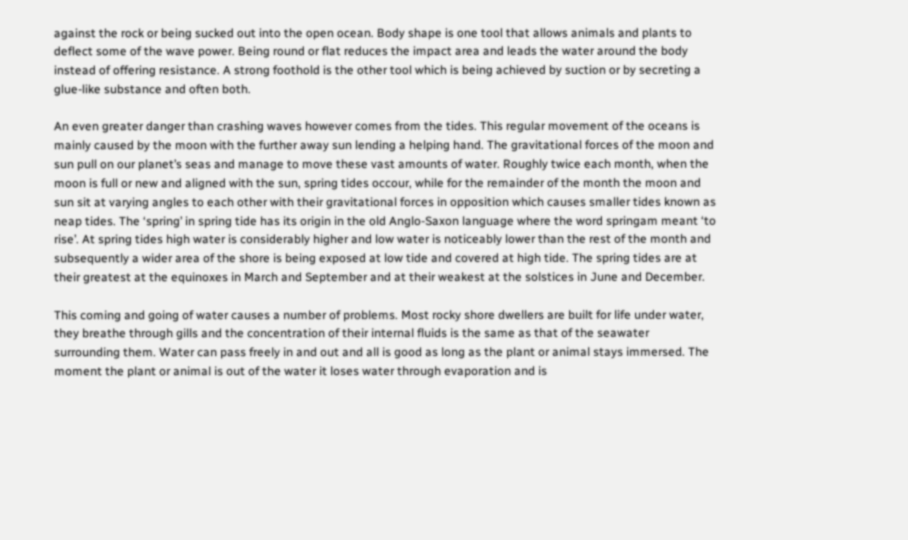against the rock or being sucked out into the open ocean. Body shape is one tool that allows animals and plants to deflect some of the wave power. Being round or flat reduces the impact area and leads the water around the body instead of offering resistance. A strong foothold is the other tool which is being achieved by suction or by secreting a glue-like substance and often both.

An even greater danger than crashing waves however comes from the tides. This regular movement of the oceans is mainly caused by the moon with the further away sun lending a helping hand. The gravitational forces of the moon and sun pull on our planet’s seas and manage to move these vast amounts of water. Roughly twice each month, when the moon is full or new and aligned with the sun, spring tides occour, while for the remainder of the month the moon and sun sit at varying angles to each other with their gravitational forces in opposition which causes smaller tides known as neap tides. The ‘spring’ in spring tide has its origin in the old Anglo-Saxon language where the word springam meant ‘to rise’. At spring tides high water is considerably higher and low water is noticeably lower than the rest of the month and subsequently a wider area of the shore is being exposed at low tide and covered at high tide. The spring tides are at their greatest at the equinoxes in March and September and at their weakest at the solstices in June and December.

This coming and going of water causes a number of problems. Most rocky shore dwellers are built for life under water, they breathe through gills and the concentration of their internal fluids is the same as that of the seawater surrounding them. Water can pass freely in and out and all is good as long as the plant or animal stays immersed. The moment the plant or animal is out of the water it loses water through evaporation and is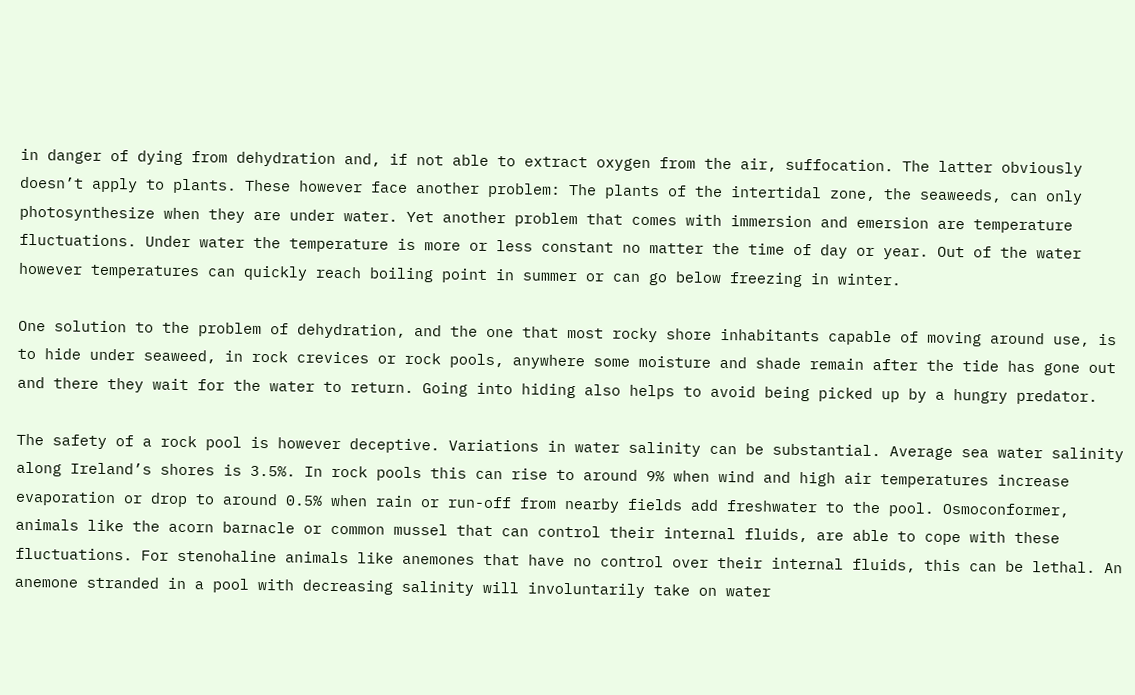in danger of dying from dehydration and, if not able to extract oxygen from the air, suffocation. The latter obviously doesn’t apply to plants. These however face another problem: The plants of the intertidal zone, the seaweeds, can only photosynthesize when they are under water. Yet another problem that comes with immersion and emersion are temperature fluctuations. Under water the temperature is more or less constant no matter the time of day or year. Out of the water however temperatures can quickly reach boiling point in summer or can go below freezing in winter.

One solution to the problem of dehydration, and the one that most rocky shore inhabitants capable of moving around use, is to hide under seaweed, in rock crevices or rock pools, anywhere some moisture and shade remain after the tide has gone out and there they wait for the water to return. Going into hiding also helps to avoid being picked up by a hungry predator.

The safety of a rock pool is however deceptive. Variations in water salinity can be substantial. Average sea water salinity along Ireland’s shores is 3.5%. In rock pools this can rise to around 9% when wind and high air temperatures increase evaporation or drop to around 0.5% when rain or run-off from nearby fields add freshwater to the pool. Osmoconformer, animals like the acorn barnacle or common mussel that can control their internal fluids, are able to cope with these fluctuations. For stenohaline animals like anemones that have no control over their internal fluids, this can be lethal. An anemone stranded in a pool with decreasing salinity will involuntarily take on water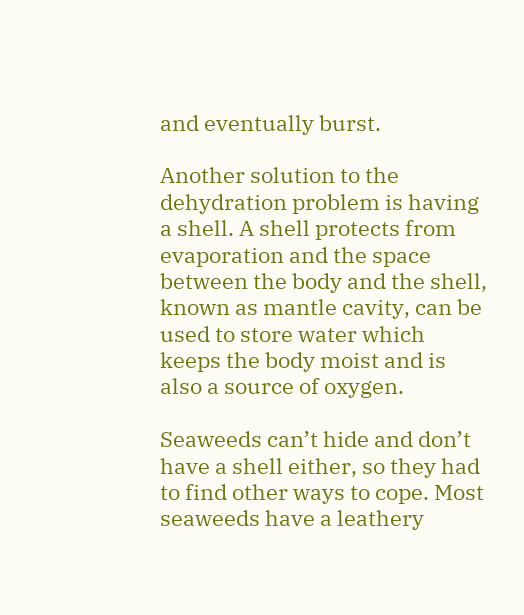and eventually burst.

Another solution to the dehydration problem is having a shell. A shell protects from evaporation and the space between the body and the shell, known as mantle cavity, can be used to store water which keeps the body moist and is also a source of oxygen.

Seaweeds can’t hide and don’t have a shell either, so they had to find other ways to cope. Most seaweeds have a leathery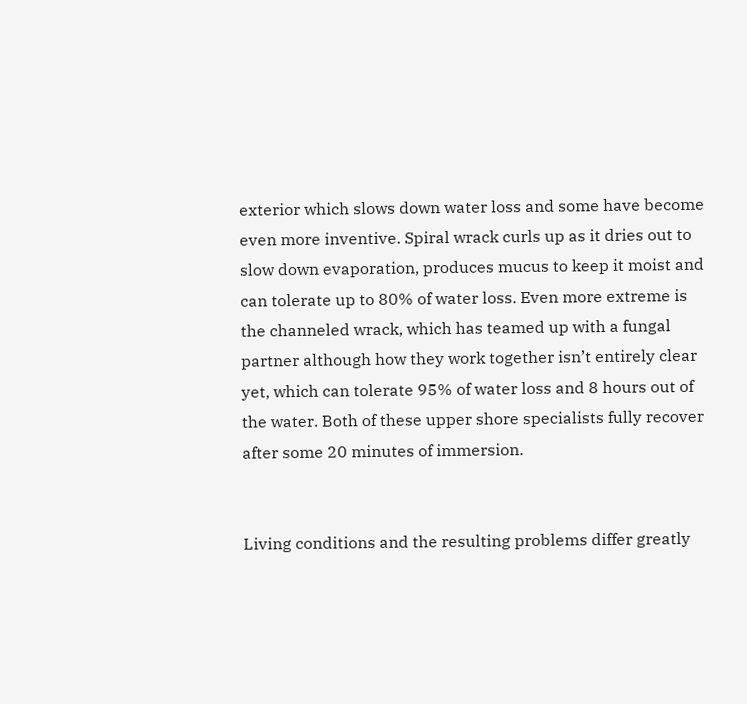exterior which slows down water loss and some have become even more inventive. Spiral wrack curls up as it dries out to slow down evaporation, produces mucus to keep it moist and can tolerate up to 80% of water loss. Even more extreme is the channeled wrack, which has teamed up with a fungal partner although how they work together isn’t entirely clear yet, which can tolerate 95% of water loss and 8 hours out of the water. Both of these upper shore specialists fully recover after some 20 minutes of immersion.


Living conditions and the resulting problems differ greatly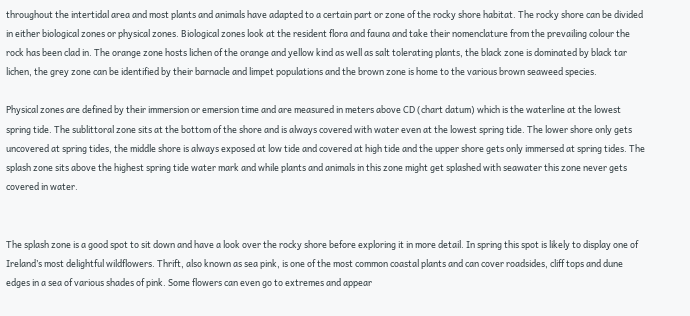throughout the intertidal area and most plants and animals have adapted to a certain part or zone of the rocky shore habitat. The rocky shore can be divided in either biological zones or physical zones. Biological zones look at the resident flora and fauna and take their nomenclature from the prevailing colour the rock has been clad in. The orange zone hosts lichen of the orange and yellow kind as well as salt tolerating plants, the black zone is dominated by black tar lichen, the grey zone can be identified by their barnacle and limpet populations and the brown zone is home to the various brown seaweed species.

Physical zones are defined by their immersion or emersion time and are measured in meters above CD (chart datum) which is the waterline at the lowest spring tide. The sublittoral zone sits at the bottom of the shore and is always covered with water even at the lowest spring tide. The lower shore only gets uncovered at spring tides, the middle shore is always exposed at low tide and covered at high tide and the upper shore gets only immersed at spring tides. The splash zone sits above the highest spring tide water mark and while plants and animals in this zone might get splashed with seawater this zone never gets covered in water.


The splash zone is a good spot to sit down and have a look over the rocky shore before exploring it in more detail. In spring this spot is likely to display one of Ireland’s most delightful wildflowers. Thrift, also known as sea pink, is one of the most common coastal plants and can cover roadsides, cliff tops and dune edges in a sea of various shades of pink. Some flowers can even go to extremes and appear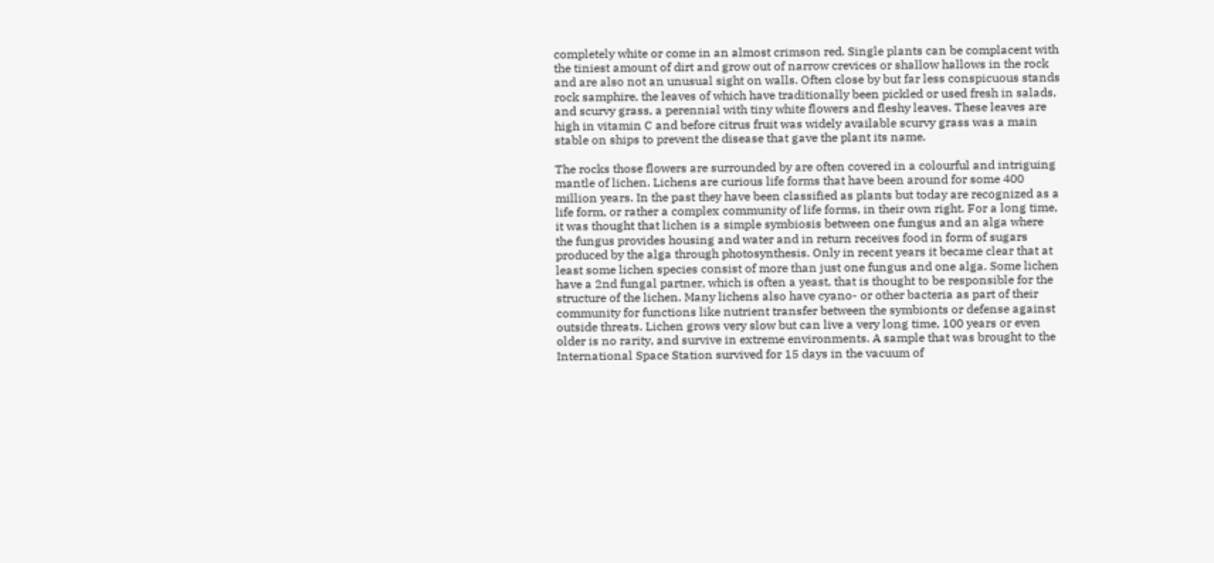completely white or come in an almost crimson red. Single plants can be complacent with the tiniest amount of dirt and grow out of narrow crevices or shallow hallows in the rock and are also not an unusual sight on walls. Often close by but far less conspicuous stands rock samphire, the leaves of which have traditionally been pickled or used fresh in salads, and scurvy grass, a perennial with tiny white flowers and fleshy leaves. These leaves are high in vitamin C and before citrus fruit was widely available scurvy grass was a main stable on ships to prevent the disease that gave the plant its name.

The rocks those flowers are surrounded by are often covered in a colourful and intriguing mantle of lichen. Lichens are curious life forms that have been around for some 400 million years. In the past they have been classified as plants but today are recognized as a life form, or rather a complex community of life forms, in their own right. For a long time, it was thought that lichen is a simple symbiosis between one fungus and an alga where the fungus provides housing and water and in return receives food in form of sugars produced by the alga through photosynthesis. Only in recent years it became clear that at least some lichen species consist of more than just one fungus and one alga. Some lichen have a 2nd fungal partner, which is often a yeast, that is thought to be responsible for the structure of the lichen. Many lichens also have cyano- or other bacteria as part of their community for functions like nutrient transfer between the symbionts or defense against outside threats. Lichen grows very slow but can live a very long time, 100 years or even older is no rarity, and survive in extreme environments. A sample that was brought to the International Space Station survived for 15 days in the vacuum of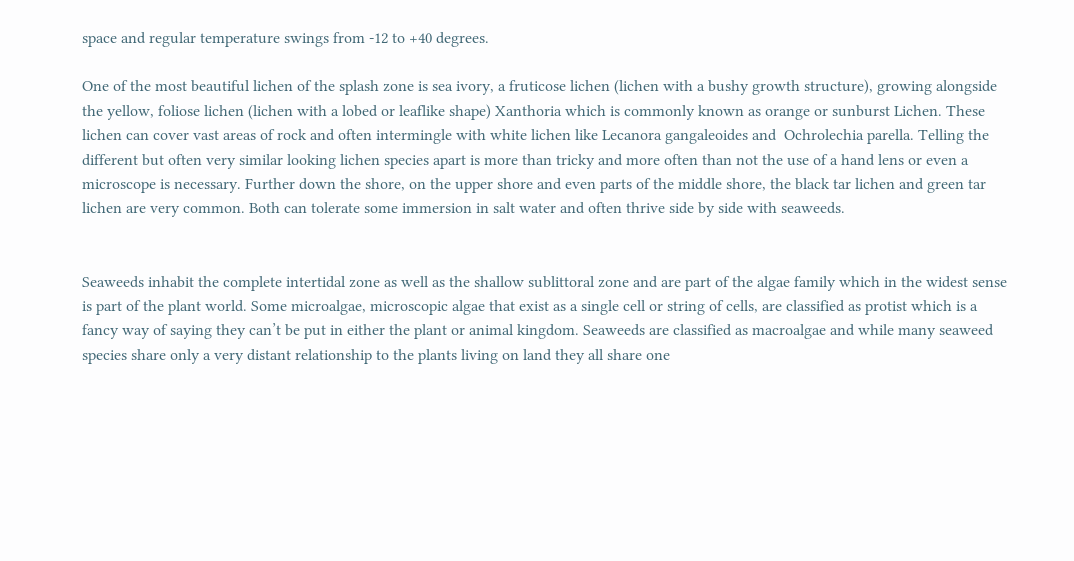space and regular temperature swings from -12 to +40 degrees.

One of the most beautiful lichen of the splash zone is sea ivory, a fruticose lichen (lichen with a bushy growth structure), growing alongside the yellow, foliose lichen (lichen with a lobed or leaflike shape) Xanthoria which is commonly known as orange or sunburst Lichen. These lichen can cover vast areas of rock and often intermingle with white lichen like Lecanora gangaleoides and  Ochrolechia parella. Telling the different but often very similar looking lichen species apart is more than tricky and more often than not the use of a hand lens or even a microscope is necessary. Further down the shore, on the upper shore and even parts of the middle shore, the black tar lichen and green tar lichen are very common. Both can tolerate some immersion in salt water and often thrive side by side with seaweeds.


Seaweeds inhabit the complete intertidal zone as well as the shallow sublittoral zone and are part of the algae family which in the widest sense is part of the plant world. Some microalgae, microscopic algae that exist as a single cell or string of cells, are classified as protist which is a fancy way of saying they can’t be put in either the plant or animal kingdom. Seaweeds are classified as macroalgae and while many seaweed species share only a very distant relationship to the plants living on land they all share one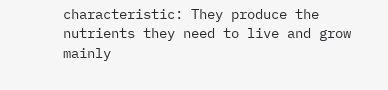characteristic: They produce the nutrients they need to live and grow mainly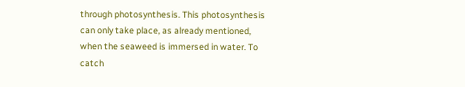through photosynthesis. This photosynthesis can only take place, as already mentioned, when the seaweed is immersed in water. To catch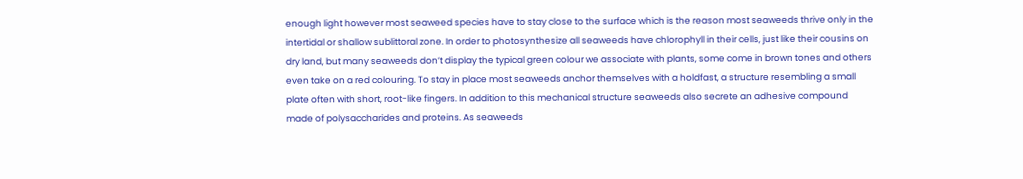enough light however most seaweed species have to stay close to the surface which is the reason most seaweeds thrive only in the intertidal or shallow sublittoral zone. In order to photosynthesize all seaweeds have chlorophyll in their cells, just like their cousins on dry land, but many seaweeds don’t display the typical green colour we associate with plants, some come in brown tones and others even take on a red colouring. To stay in place most seaweeds anchor themselves with a holdfast, a structure resembling a small plate often with short, root-like fingers. In addition to this mechanical structure seaweeds also secrete an adhesive compound made of polysaccharides and proteins. As seaweeds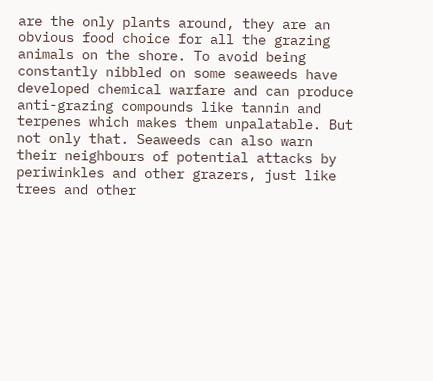are the only plants around, they are an obvious food choice for all the grazing animals on the shore. To avoid being constantly nibbled on some seaweeds have developed chemical warfare and can produce anti-grazing compounds like tannin and terpenes which makes them unpalatable. But not only that. Seaweeds can also warn their neighbours of potential attacks by periwinkles and other grazers, just like trees and other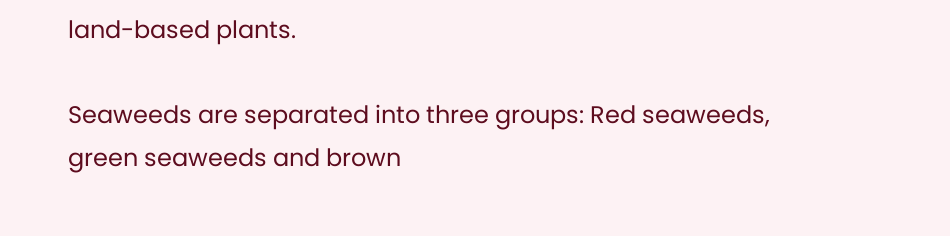land-based plants.

Seaweeds are separated into three groups: Red seaweeds, green seaweeds and brown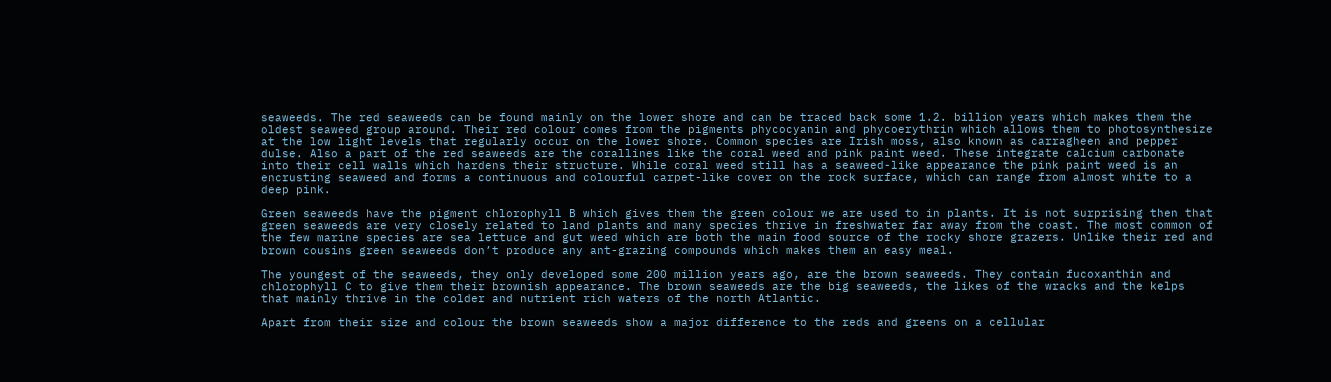seaweeds. The red seaweeds can be found mainly on the lower shore and can be traced back some 1.2. billion years which makes them the oldest seaweed group around. Their red colour comes from the pigments phycocyanin and phycoerythrin which allows them to photosynthesize at the low light levels that regularly occur on the lower shore. Common species are Irish moss, also known as carragheen and pepper dulse. Also a part of the red seaweeds are the corallines like the coral weed and pink paint weed. These integrate calcium carbonate into their cell walls which hardens their structure. While coral weed still has a seaweed-like appearance the pink paint weed is an encrusting seaweed and forms a continuous and colourful carpet-like cover on the rock surface, which can range from almost white to a deep pink.

Green seaweeds have the pigment chlorophyll B which gives them the green colour we are used to in plants. It is not surprising then that green seaweeds are very closely related to land plants and many species thrive in freshwater far away from the coast. The most common of the few marine species are sea lettuce and gut weed which are both the main food source of the rocky shore grazers. Unlike their red and brown cousins green seaweeds don’t produce any ant-grazing compounds which makes them an easy meal.

The youngest of the seaweeds, they only developed some 200 million years ago, are the brown seaweeds. They contain fucoxanthin and chlorophyll C to give them their brownish appearance. The brown seaweeds are the big seaweeds, the likes of the wracks and the kelps that mainly thrive in the colder and nutrient rich waters of the north Atlantic.

Apart from their size and colour the brown seaweeds show a major difference to the reds and greens on a cellular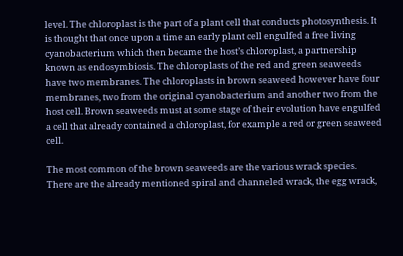level. The chloroplast is the part of a plant cell that conducts photosynthesis. It is thought that once upon a time an early plant cell engulfed a free living cyanobacterium which then became the host’s chloroplast, a partnership known as endosymbiosis. The chloroplasts of the red and green seaweeds have two membranes. The chloroplasts in brown seaweed however have four membranes, two from the original cyanobacterium and another two from the host cell. Brown seaweeds must at some stage of their evolution have engulfed a cell that already contained a chloroplast, for example a red or green seaweed cell.

The most common of the brown seaweeds are the various wrack species. There are the already mentioned spiral and channeled wrack, the egg wrack,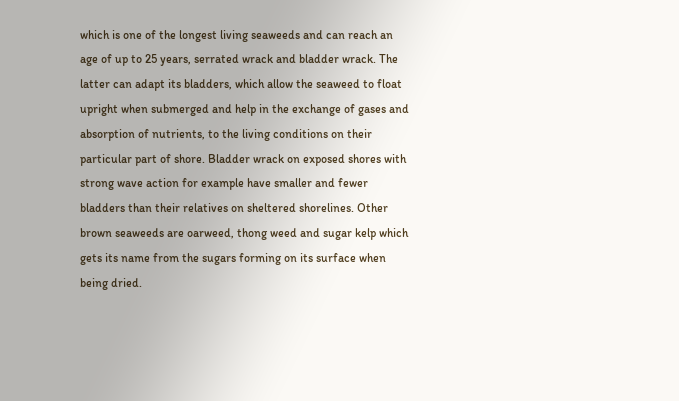which is one of the longest living seaweeds and can reach an age of up to 25 years, serrated wrack and bladder wrack. The latter can adapt its bladders, which allow the seaweed to float upright when submerged and help in the exchange of gases and absorption of nutrients, to the living conditions on their particular part of shore. Bladder wrack on exposed shores with strong wave action for example have smaller and fewer bladders than their relatives on sheltered shorelines. Other brown seaweeds are oarweed, thong weed and sugar kelp which gets its name from the sugars forming on its surface when being dried.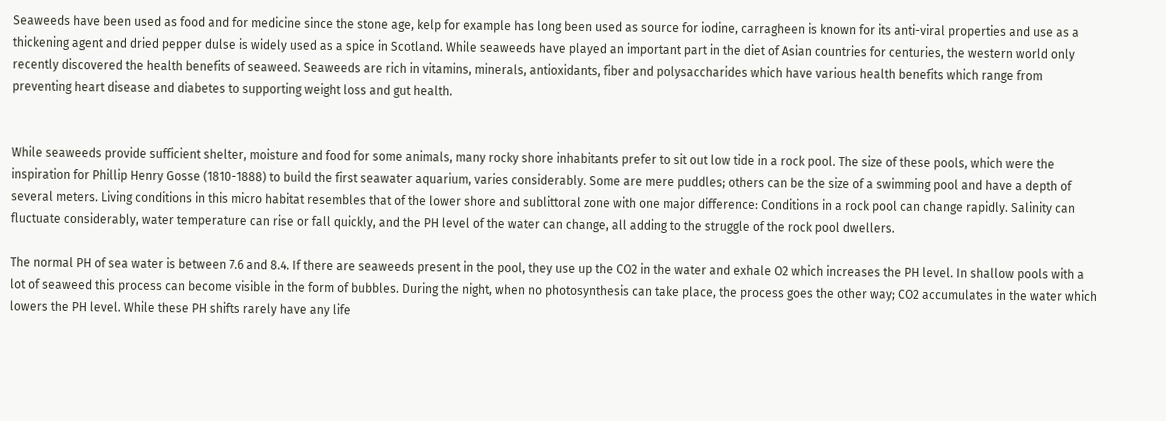Seaweeds have been used as food and for medicine since the stone age, kelp for example has long been used as source for iodine, carragheen is known for its anti-viral properties and use as a thickening agent and dried pepper dulse is widely used as a spice in Scotland. While seaweeds have played an important part in the diet of Asian countries for centuries, the western world only recently discovered the health benefits of seaweed. Seaweeds are rich in vitamins, minerals, antioxidants, fiber and polysaccharides which have various health benefits which range from preventing heart disease and diabetes to supporting weight loss and gut health.


While seaweeds provide sufficient shelter, moisture and food for some animals, many rocky shore inhabitants prefer to sit out low tide in a rock pool. The size of these pools, which were the inspiration for Phillip Henry Gosse (1810-1888) to build the first seawater aquarium, varies considerably. Some are mere puddles; others can be the size of a swimming pool and have a depth of several meters. Living conditions in this micro habitat resembles that of the lower shore and sublittoral zone with one major difference: Conditions in a rock pool can change rapidly. Salinity can fluctuate considerably, water temperature can rise or fall quickly, and the PH level of the water can change, all adding to the struggle of the rock pool dwellers.

The normal PH of sea water is between 7.6 and 8.4. If there are seaweeds present in the pool, they use up the CO2 in the water and exhale O2 which increases the PH level. In shallow pools with a lot of seaweed this process can become visible in the form of bubbles. During the night, when no photosynthesis can take place, the process goes the other way; CO2 accumulates in the water which lowers the PH level. While these PH shifts rarely have any life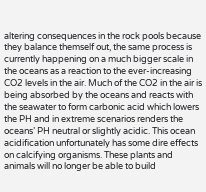altering consequences in the rock pools because they balance themself out, the same process is currently happening on a much bigger scale in the oceans as a reaction to the ever-increasing CO2 levels in the air. Much of the CO2 in the air is being absorbed by the oceans and reacts with the seawater to form carbonic acid which lowers the PH and in extreme scenarios renders the oceans’ PH neutral or slightly acidic. This ocean acidification unfortunately has some dire effects on calcifying organisms. These plants and animals will no longer be able to build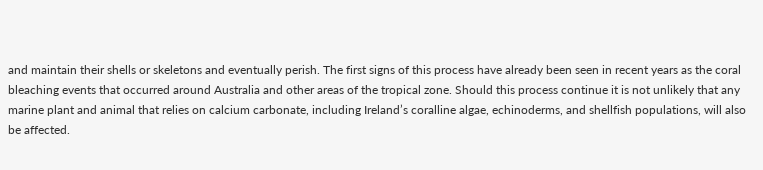and maintain their shells or skeletons and eventually perish. The first signs of this process have already been seen in recent years as the coral bleaching events that occurred around Australia and other areas of the tropical zone. Should this process continue it is not unlikely that any marine plant and animal that relies on calcium carbonate, including Ireland’s coralline algae, echinoderms, and shellfish populations, will also be affected.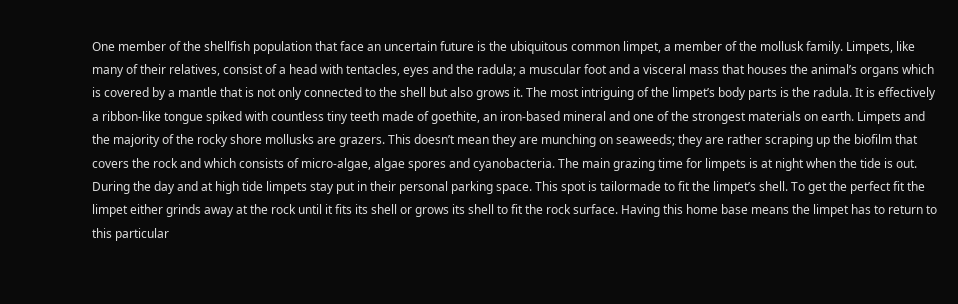One member of the shellfish population that face an uncertain future is the ubiquitous common limpet, a member of the mollusk family. Limpets, like many of their relatives, consist of a head with tentacles, eyes and the radula; a muscular foot and a visceral mass that houses the animal’s organs which is covered by a mantle that is not only connected to the shell but also grows it. The most intriguing of the limpet’s body parts is the radula. It is effectively a ribbon-like tongue spiked with countless tiny teeth made of goethite, an iron-based mineral and one of the strongest materials on earth. Limpets and the majority of the rocky shore mollusks are grazers. This doesn’t mean they are munching on seaweeds; they are rather scraping up the biofilm that covers the rock and which consists of micro-algae, algae spores and cyanobacteria. The main grazing time for limpets is at night when the tide is out. During the day and at high tide limpets stay put in their personal parking space. This spot is tailormade to fit the limpet’s shell. To get the perfect fit the limpet either grinds away at the rock until it fits its shell or grows its shell to fit the rock surface. Having this home base means the limpet has to return to this particular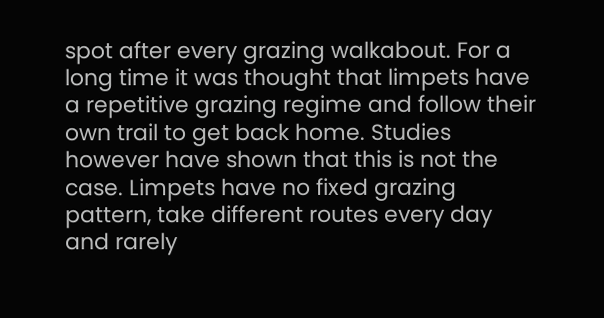spot after every grazing walkabout. For a long time it was thought that limpets have a repetitive grazing regime and follow their own trail to get back home. Studies however have shown that this is not the case. Limpets have no fixed grazing pattern, take different routes every day and rarely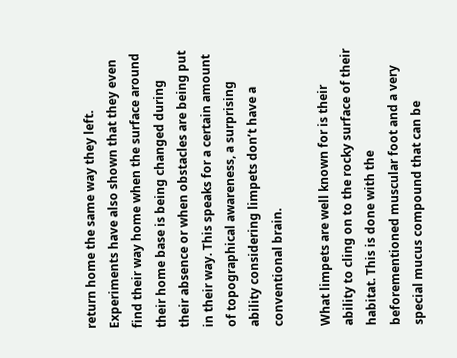return home the same way they left. Experiments have also shown that they even find their way home when the surface around their home base is being changed during their absence or when obstacles are being put in their way. This speaks for a certain amount of topographical awareness, a surprising ability considering limpets don’t have a conventional brain.

What limpets are well known for is their ability to cling on to the rocky surface of their habitat. This is done with the beforementioned muscular foot and a very special mucus compound that can be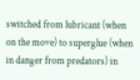switched from lubricant (when on the move) to superglue (when in danger from predators) in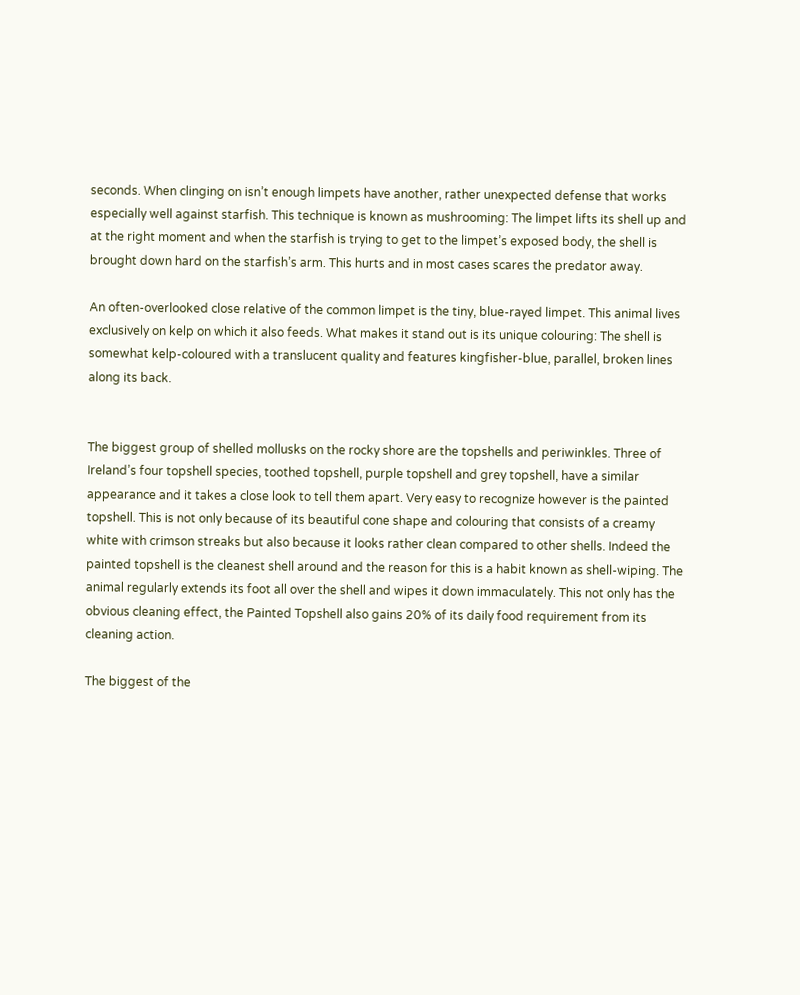seconds. When clinging on isn’t enough limpets have another, rather unexpected defense that works especially well against starfish. This technique is known as mushrooming: The limpet lifts its shell up and at the right moment and when the starfish is trying to get to the limpet’s exposed body, the shell is brought down hard on the starfish’s arm. This hurts and in most cases scares the predator away.

An often-overlooked close relative of the common limpet is the tiny, blue-rayed limpet. This animal lives exclusively on kelp on which it also feeds. What makes it stand out is its unique colouring: The shell is somewhat kelp-coloured with a translucent quality and features kingfisher-blue, parallel, broken lines along its back.


The biggest group of shelled mollusks on the rocky shore are the topshells and periwinkles. Three of Ireland’s four topshell species, toothed topshell, purple topshell and grey topshell, have a similar appearance and it takes a close look to tell them apart. Very easy to recognize however is the painted topshell. This is not only because of its beautiful cone shape and colouring that consists of a creamy white with crimson streaks but also because it looks rather clean compared to other shells. Indeed the painted topshell is the cleanest shell around and the reason for this is a habit known as shell-wiping. The animal regularly extends its foot all over the shell and wipes it down immaculately. This not only has the obvious cleaning effect, the Painted Topshell also gains 20% of its daily food requirement from its cleaning action.

The biggest of the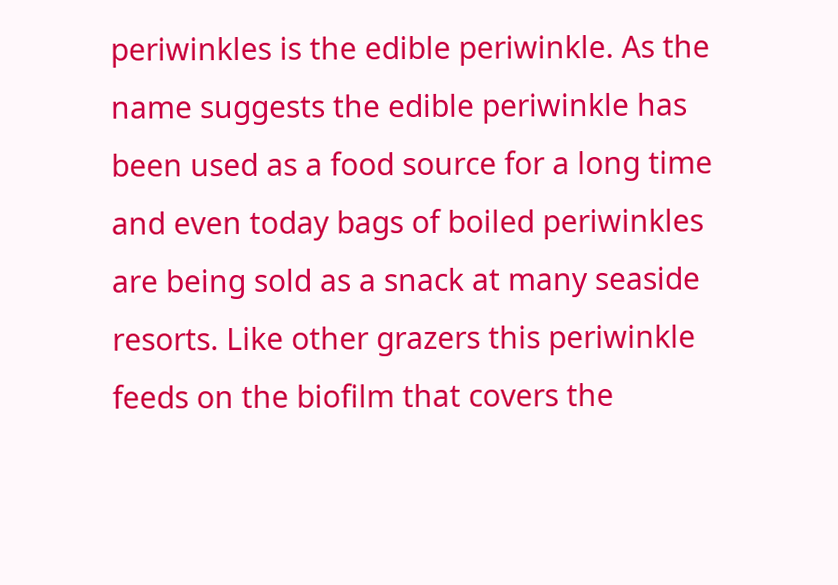periwinkles is the edible periwinkle. As the name suggests the edible periwinkle has been used as a food source for a long time and even today bags of boiled periwinkles are being sold as a snack at many seaside resorts. Like other grazers this periwinkle feeds on the biofilm that covers the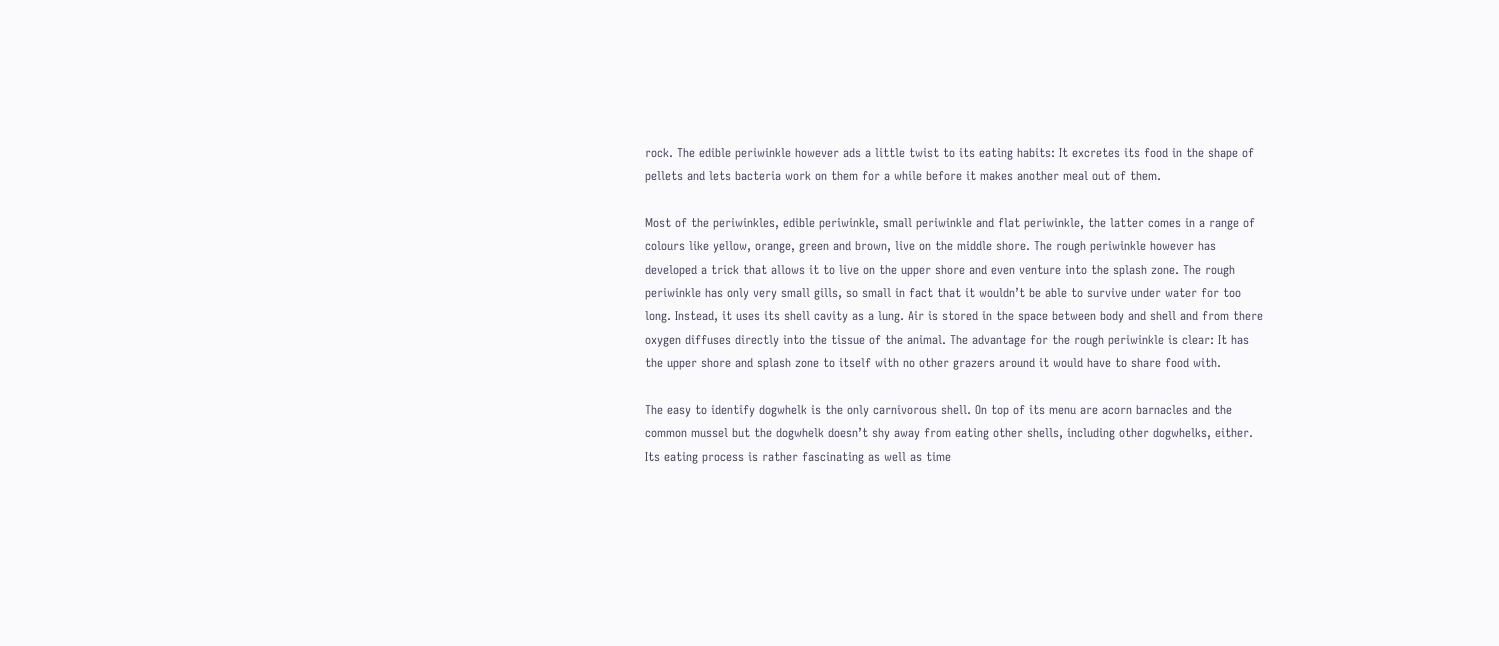rock. The edible periwinkle however ads a little twist to its eating habits: It excretes its food in the shape of pellets and lets bacteria work on them for a while before it makes another meal out of them.

Most of the periwinkles, edible periwinkle, small periwinkle and flat periwinkle, the latter comes in a range of colours like yellow, orange, green and brown, live on the middle shore. The rough periwinkle however has developed a trick that allows it to live on the upper shore and even venture into the splash zone. The rough periwinkle has only very small gills, so small in fact that it wouldn’t be able to survive under water for too long. Instead, it uses its shell cavity as a lung. Air is stored in the space between body and shell and from there oxygen diffuses directly into the tissue of the animal. The advantage for the rough periwinkle is clear: It has the upper shore and splash zone to itself with no other grazers around it would have to share food with.

The easy to identify dogwhelk is the only carnivorous shell. On top of its menu are acorn barnacles and the common mussel but the dogwhelk doesn’t shy away from eating other shells, including other dogwhelks, either. Its eating process is rather fascinating as well as time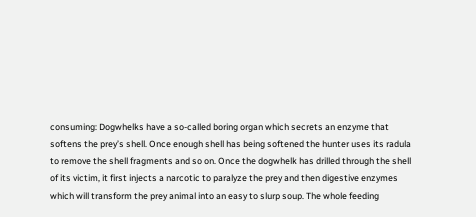consuming: Dogwhelks have a so-called boring organ which secrets an enzyme that softens the prey’s shell. Once enough shell has being softened the hunter uses its radula to remove the shell fragments and so on. Once the dogwhelk has drilled through the shell of its victim, it first injects a narcotic to paralyze the prey and then digestive enzymes which will transform the prey animal into an easy to slurp soup. The whole feeding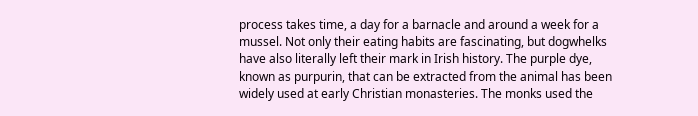process takes time, a day for a barnacle and around a week for a mussel. Not only their eating habits are fascinating, but dogwhelks have also literally left their mark in Irish history. The purple dye, known as purpurin, that can be extracted from the animal has been widely used at early Christian monasteries. The monks used the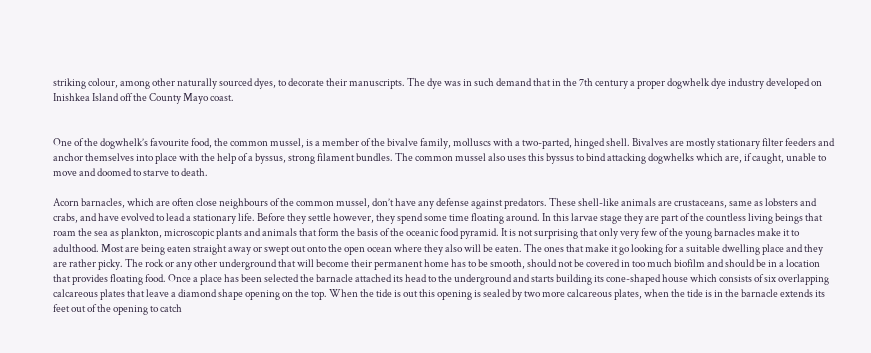striking colour, among other naturally sourced dyes, to decorate their manuscripts. The dye was in such demand that in the 7th century a proper dogwhelk dye industry developed on Inishkea Island off the County Mayo coast.


One of the dogwhelk’s favourite food, the common mussel, is a member of the bivalve family, molluscs with a two-parted, hinged shell. Bivalves are mostly stationary filter feeders and anchor themselves into place with the help of a byssus, strong filament bundles. The common mussel also uses this byssus to bind attacking dogwhelks which are, if caught, unable to move and doomed to starve to death.

Acorn barnacles, which are often close neighbours of the common mussel, don’t have any defense against predators. These shell-like animals are crustaceans, same as lobsters and crabs, and have evolved to lead a stationary life. Before they settle however, they spend some time floating around. In this larvae stage they are part of the countless living beings that roam the sea as plankton, microscopic plants and animals that form the basis of the oceanic food pyramid. It is not surprising that only very few of the young barnacles make it to adulthood. Most are being eaten straight away or swept out onto the open ocean where they also will be eaten. The ones that make it go looking for a suitable dwelling place and they are rather picky. The rock or any other underground that will become their permanent home has to be smooth, should not be covered in too much biofilm and should be in a location that provides floating food. Once a place has been selected the barnacle attached its head to the underground and starts building its cone-shaped house which consists of six overlapping calcareous plates that leave a diamond shape opening on the top. When the tide is out this opening is sealed by two more calcareous plates, when the tide is in the barnacle extends its feet out of the opening to catch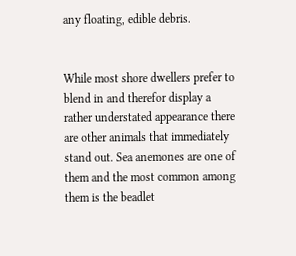any floating, edible debris.


While most shore dwellers prefer to blend in and therefor display a rather understated appearance there are other animals that immediately stand out. Sea anemones are one of them and the most common among them is the beadlet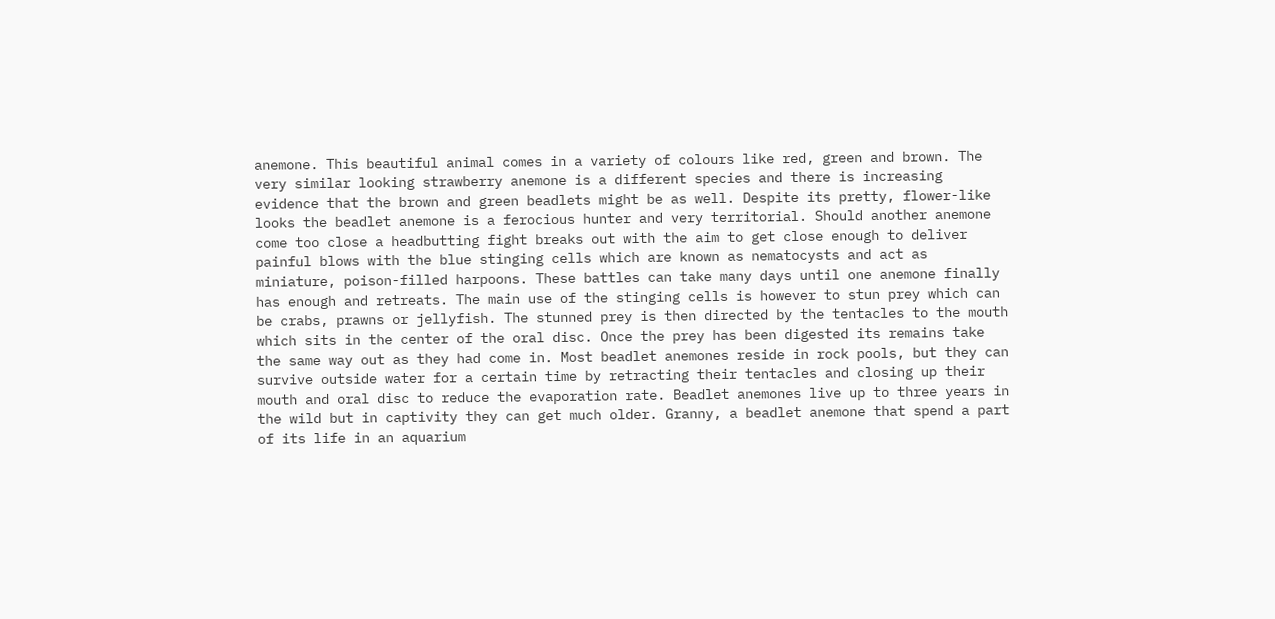anemone. This beautiful animal comes in a variety of colours like red, green and brown. The very similar looking strawberry anemone is a different species and there is increasing evidence that the brown and green beadlets might be as well. Despite its pretty, flower-like looks the beadlet anemone is a ferocious hunter and very territorial. Should another anemone come too close a headbutting fight breaks out with the aim to get close enough to deliver painful blows with the blue stinging cells which are known as nematocysts and act as miniature, poison-filled harpoons. These battles can take many days until one anemone finally has enough and retreats. The main use of the stinging cells is however to stun prey which can be crabs, prawns or jellyfish. The stunned prey is then directed by the tentacles to the mouth which sits in the center of the oral disc. Once the prey has been digested its remains take the same way out as they had come in. Most beadlet anemones reside in rock pools, but they can survive outside water for a certain time by retracting their tentacles and closing up their mouth and oral disc to reduce the evaporation rate. Beadlet anemones live up to three years in the wild but in captivity they can get much older. Granny, a beadlet anemone that spend a part of its life in an aquarium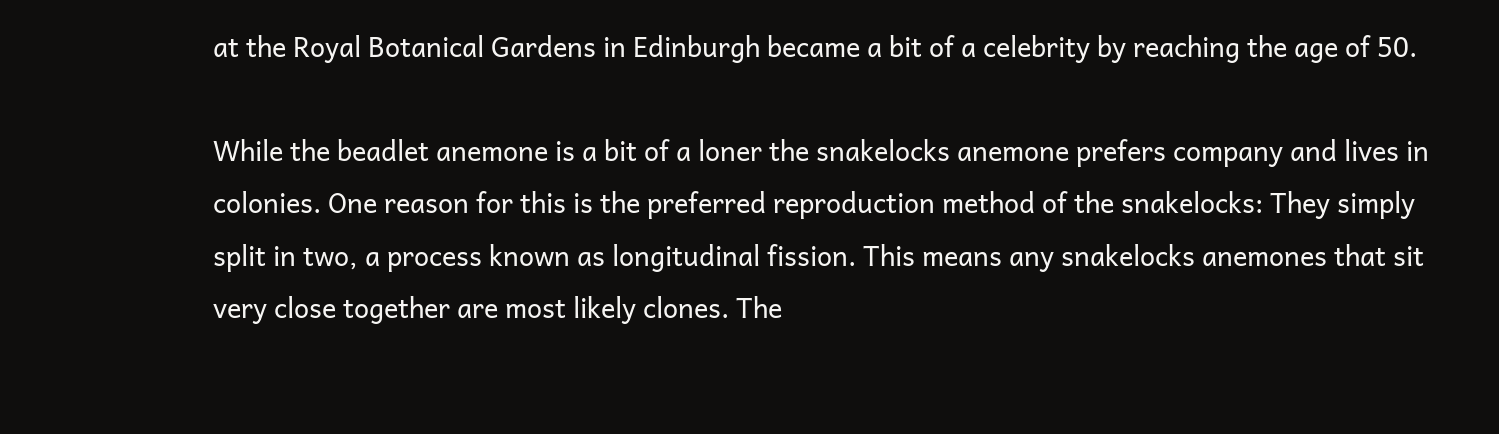at the Royal Botanical Gardens in Edinburgh became a bit of a celebrity by reaching the age of 50.

While the beadlet anemone is a bit of a loner the snakelocks anemone prefers company and lives in colonies. One reason for this is the preferred reproduction method of the snakelocks: They simply split in two, a process known as longitudinal fission. This means any snakelocks anemones that sit very close together are most likely clones. The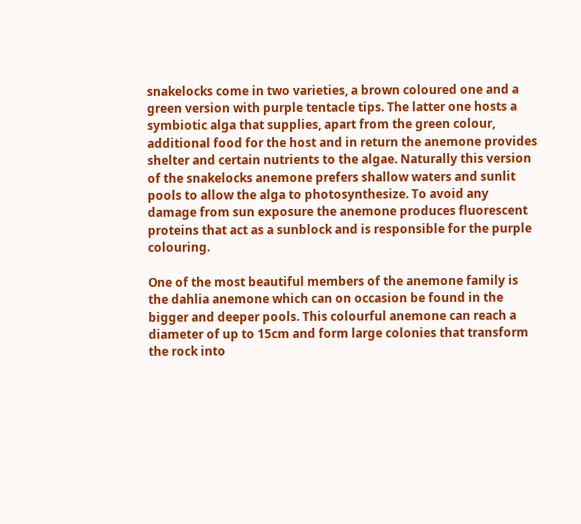snakelocks come in two varieties, a brown coloured one and a green version with purple tentacle tips. The latter one hosts a symbiotic alga that supplies, apart from the green colour, additional food for the host and in return the anemone provides shelter and certain nutrients to the algae. Naturally this version of the snakelocks anemone prefers shallow waters and sunlit pools to allow the alga to photosynthesize. To avoid any damage from sun exposure the anemone produces fluorescent proteins that act as a sunblock and is responsible for the purple colouring.

One of the most beautiful members of the anemone family is the dahlia anemone which can on occasion be found in the bigger and deeper pools. This colourful anemone can reach a diameter of up to 15cm and form large colonies that transform the rock into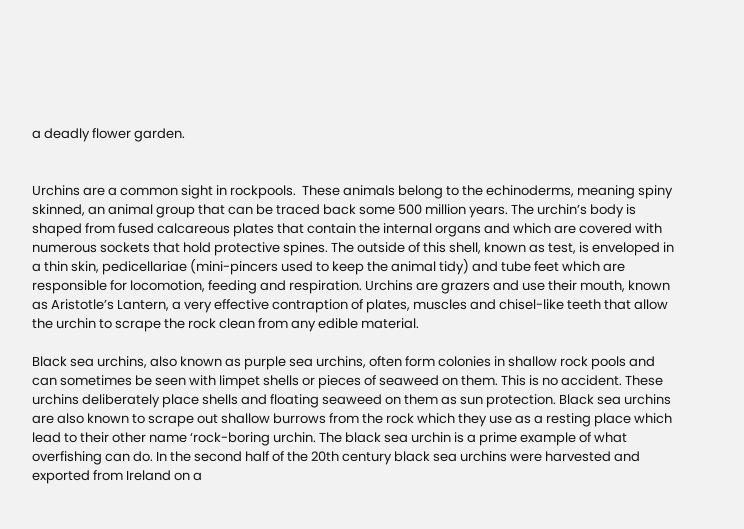a deadly flower garden.


Urchins are a common sight in rockpools.  These animals belong to the echinoderms, meaning spiny skinned, an animal group that can be traced back some 500 million years. The urchin’s body is shaped from fused calcareous plates that contain the internal organs and which are covered with numerous sockets that hold protective spines. The outside of this shell, known as test, is enveloped in a thin skin, pedicellariae (mini-pincers used to keep the animal tidy) and tube feet which are responsible for locomotion, feeding and respiration. Urchins are grazers and use their mouth, known as Aristotle’s Lantern, a very effective contraption of plates, muscles and chisel-like teeth that allow the urchin to scrape the rock clean from any edible material.

Black sea urchins, also known as purple sea urchins, often form colonies in shallow rock pools and can sometimes be seen with limpet shells or pieces of seaweed on them. This is no accident. These urchins deliberately place shells and floating seaweed on them as sun protection. Black sea urchins are also known to scrape out shallow burrows from the rock which they use as a resting place which lead to their other name ‘rock-boring urchin. The black sea urchin is a prime example of what overfishing can do. In the second half of the 20th century black sea urchins were harvested and exported from Ireland on a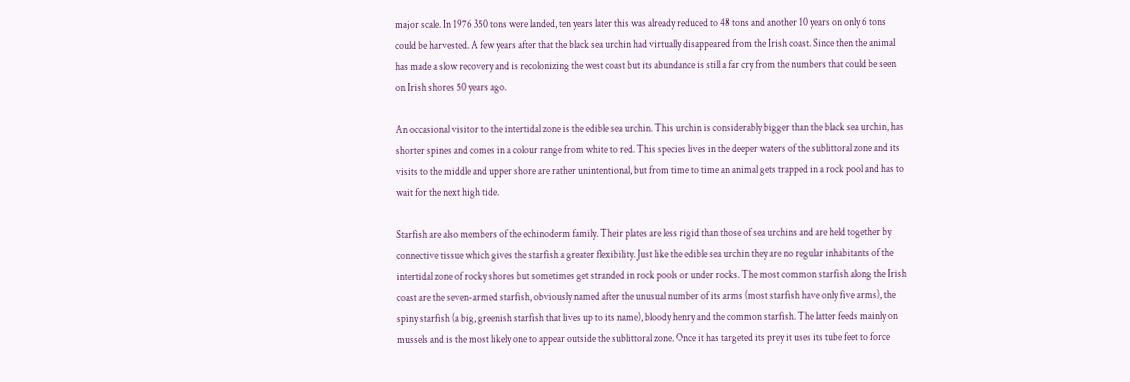major scale. In 1976 350 tons were landed, ten years later this was already reduced to 48 tons and another 10 years on only 6 tons could be harvested. A few years after that the black sea urchin had virtually disappeared from the Irish coast. Since then the animal has made a slow recovery and is recolonizing the west coast but its abundance is still a far cry from the numbers that could be seen on Irish shores 50 years ago.

An occasional visitor to the intertidal zone is the edible sea urchin. This urchin is considerably bigger than the black sea urchin, has shorter spines and comes in a colour range from white to red. This species lives in the deeper waters of the sublittoral zone and its visits to the middle and upper shore are rather unintentional, but from time to time an animal gets trapped in a rock pool and has to wait for the next high tide.

Starfish are also members of the echinoderm family. Their plates are less rigid than those of sea urchins and are held together by connective tissue which gives the starfish a greater flexibility. Just like the edible sea urchin they are no regular inhabitants of the intertidal zone of rocky shores but sometimes get stranded in rock pools or under rocks. The most common starfish along the Irish coast are the seven-armed starfish, obviously named after the unusual number of its arms (most starfish have only five arms), the spiny starfish (a big, greenish starfish that lives up to its name), bloody henry and the common starfish. The latter feeds mainly on mussels and is the most likely one to appear outside the sublittoral zone. Once it has targeted its prey it uses its tube feet to force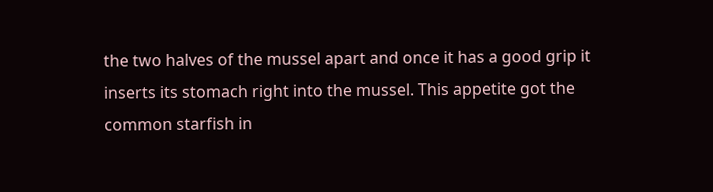the two halves of the mussel apart and once it has a good grip it inserts its stomach right into the mussel. This appetite got the common starfish in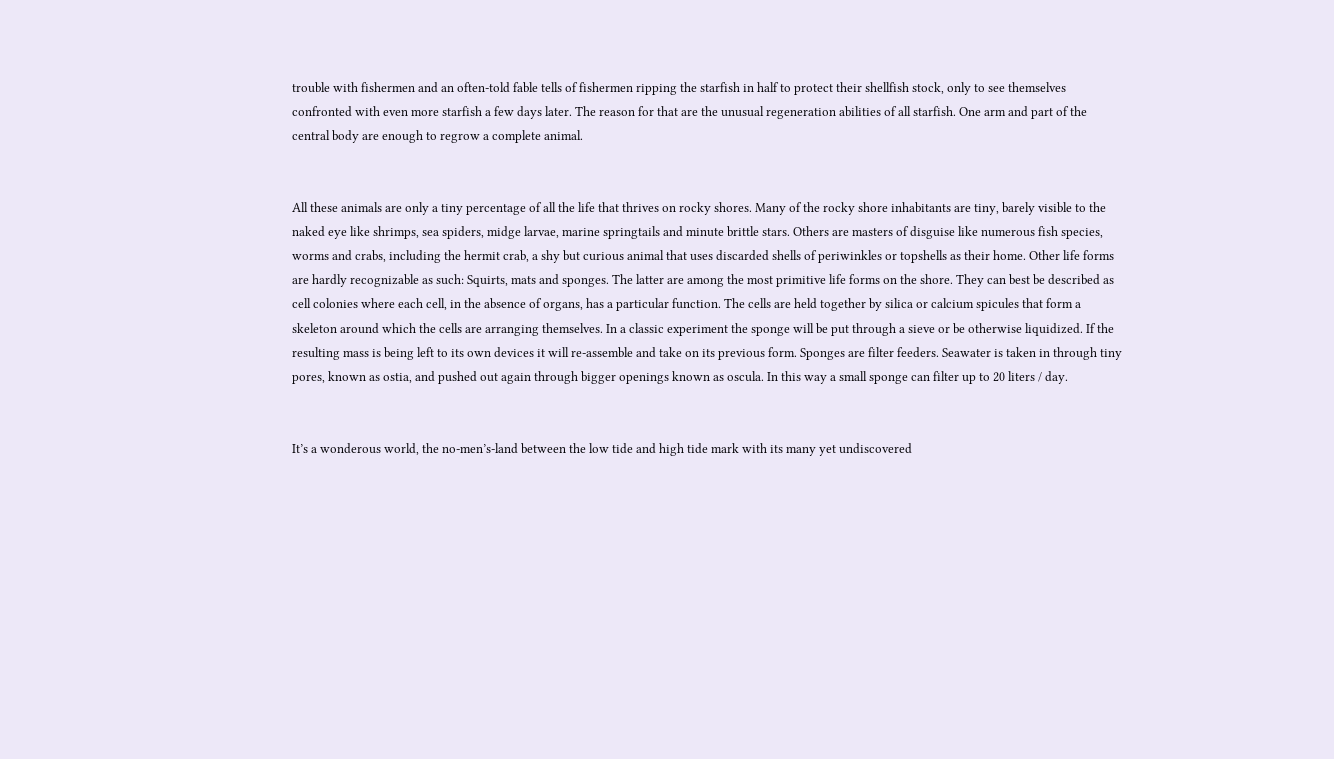trouble with fishermen and an often-told fable tells of fishermen ripping the starfish in half to protect their shellfish stock, only to see themselves confronted with even more starfish a few days later. The reason for that are the unusual regeneration abilities of all starfish. One arm and part of the central body are enough to regrow a complete animal.


All these animals are only a tiny percentage of all the life that thrives on rocky shores. Many of the rocky shore inhabitants are tiny, barely visible to the naked eye like shrimps, sea spiders, midge larvae, marine springtails and minute brittle stars. Others are masters of disguise like numerous fish species, worms and crabs, including the hermit crab, a shy but curious animal that uses discarded shells of periwinkles or topshells as their home. Other life forms are hardly recognizable as such: Squirts, mats and sponges. The latter are among the most primitive life forms on the shore. They can best be described as cell colonies where each cell, in the absence of organs, has a particular function. The cells are held together by silica or calcium spicules that form a skeleton around which the cells are arranging themselves. In a classic experiment the sponge will be put through a sieve or be otherwise liquidized. If the resulting mass is being left to its own devices it will re-assemble and take on its previous form. Sponges are filter feeders. Seawater is taken in through tiny pores, known as ostia, and pushed out again through bigger openings known as oscula. In this way a small sponge can filter up to 20 liters / day.


It’s a wonderous world, the no-men’s-land between the low tide and high tide mark with its many yet undiscovered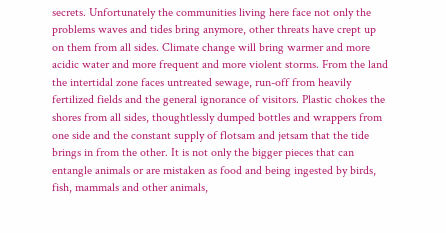secrets. Unfortunately the communities living here face not only the problems waves and tides bring anymore, other threats have crept up on them from all sides. Climate change will bring warmer and more acidic water and more frequent and more violent storms. From the land the intertidal zone faces untreated sewage, run-off from heavily fertilized fields and the general ignorance of visitors. Plastic chokes the shores from all sides, thoughtlessly dumped bottles and wrappers from one side and the constant supply of flotsam and jetsam that the tide brings in from the other. It is not only the bigger pieces that can entangle animals or are mistaken as food and being ingested by birds, fish, mammals and other animals,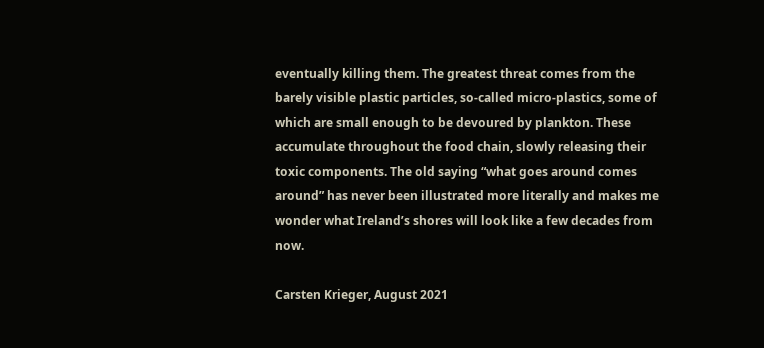eventually killing them. The greatest threat comes from the barely visible plastic particles, so-called micro-plastics, some of which are small enough to be devoured by plankton. These accumulate throughout the food chain, slowly releasing their toxic components. The old saying “what goes around comes around” has never been illustrated more literally and makes me wonder what Ireland’s shores will look like a few decades from now.

Carsten Krieger, August 2021